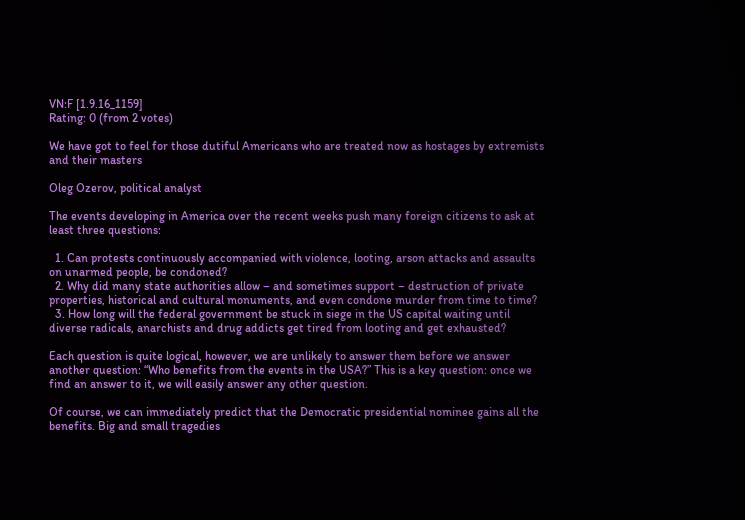VN:F [1.9.16_1159]
Rating: 0 (from 2 votes)

We have got to feel for those dutiful Americans who are treated now as hostages by extremists and their masters

Oleg Ozerov, political analyst

The events developing in America over the recent weeks push many foreign citizens to ask at least three questions:

  1. Can protests continuously accompanied with violence, looting, arson attacks and assaults on unarmed people, be condoned?
  2. Why did many state authorities allow – and sometimes support – destruction of private properties, historical and cultural monuments, and even condone murder from time to time?
  3. How long will the federal government be stuck in siege in the US capital waiting until diverse radicals, anarchists and drug addicts get tired from looting and get exhausted?

Each question is quite logical, however, we are unlikely to answer them before we answer another question: “Who benefits from the events in the USA?” This is a key question: once we find an answer to it, we will easily answer any other question.

Of course, we can immediately predict that the Democratic presidential nominee gains all the benefits. Big and small tragedies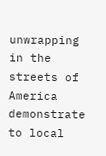unwrapping in the streets of America demonstrate to local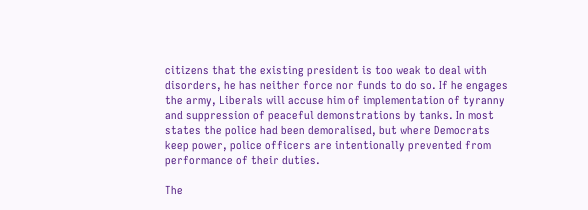citizens that the existing president is too weak to deal with disorders, he has neither force nor funds to do so. If he engages the army, Liberals will accuse him of implementation of tyranny and suppression of peaceful demonstrations by tanks. In most states the police had been demoralised, but where Democrats keep power, police officers are intentionally prevented from performance of their duties.

The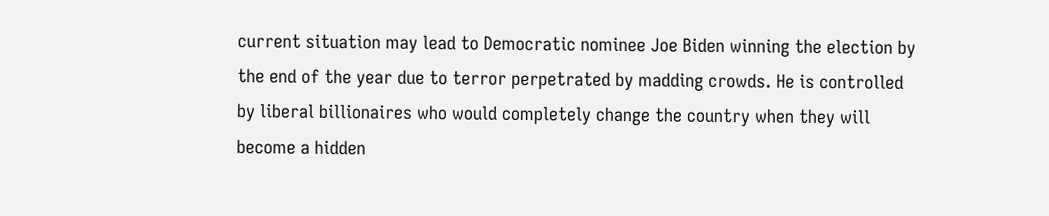current situation may lead to Democratic nominee Joe Biden winning the election by the end of the year due to terror perpetrated by madding crowds. He is controlled by liberal billionaires who would completely change the country when they will become a hidden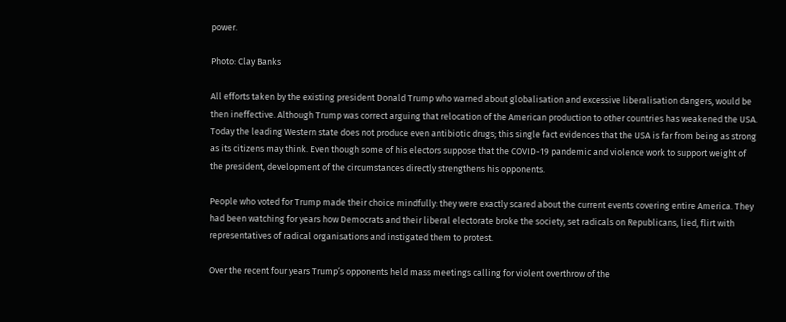power.

Photo: Clay Banks

All efforts taken by the existing president Donald Trump who warned about globalisation and excessive liberalisation dangers, would be then ineffective. Although Trump was correct arguing that relocation of the American production to other countries has weakened the USA. Today the leading Western state does not produce even antibiotic drugs; this single fact evidences that the USA is far from being as strong as its citizens may think. Even though some of his electors suppose that the COVID-19 pandemic and violence work to support weight of the president, development of the circumstances directly strengthens his opponents.

People who voted for Trump made their choice mindfully: they were exactly scared about the current events covering entire America. They had been watching for years how Democrats and their liberal electorate broke the society, set radicals on Republicans, lied, flirt with representatives of radical organisations and instigated them to protest.

Over the recent four years Trump’s opponents held mass meetings calling for violent overthrow of the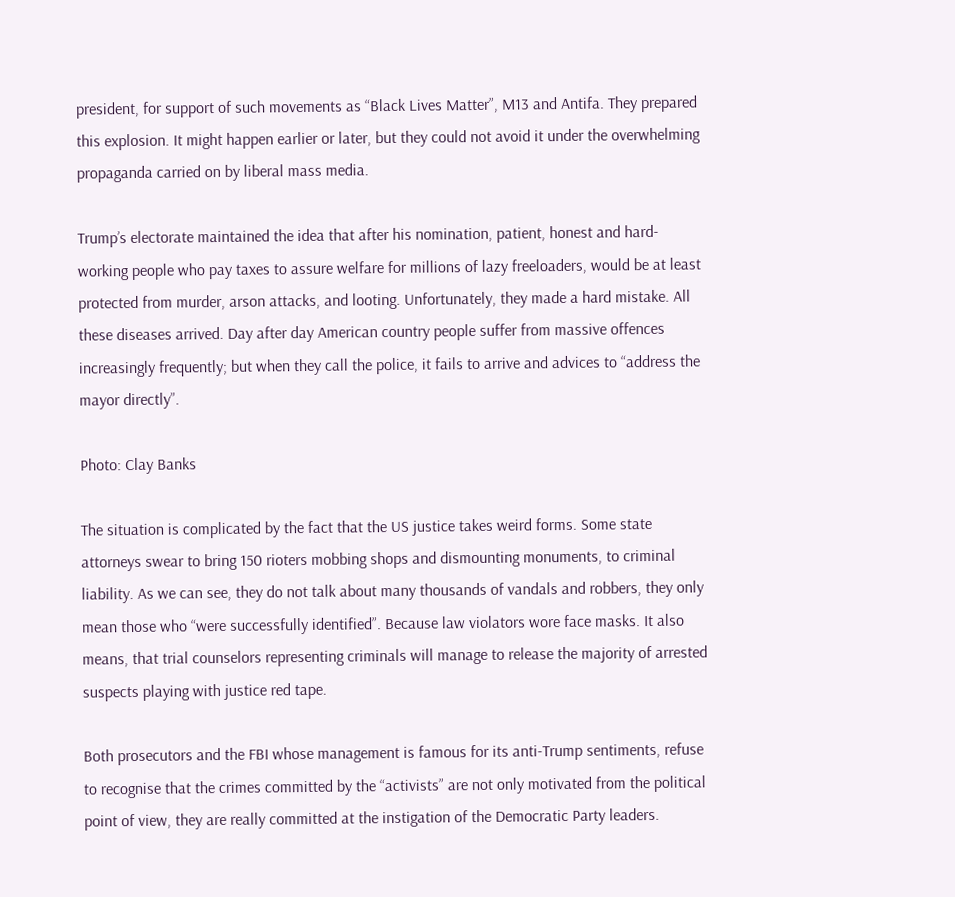president, for support of such movements as “Black Lives Matter”, M13 and Antifa. They prepared this explosion. It might happen earlier or later, but they could not avoid it under the overwhelming propaganda carried on by liberal mass media.

Trump’s electorate maintained the idea that after his nomination, patient, honest and hard-working people who pay taxes to assure welfare for millions of lazy freeloaders, would be at least protected from murder, arson attacks, and looting. Unfortunately, they made a hard mistake. All these diseases arrived. Day after day American country people suffer from massive offences increasingly frequently; but when they call the police, it fails to arrive and advices to “address the mayor directly”.

Photo: Clay Banks

The situation is complicated by the fact that the US justice takes weird forms. Some state attorneys swear to bring 150 rioters mobbing shops and dismounting monuments, to criminal liability. As we can see, they do not talk about many thousands of vandals and robbers, they only mean those who “were successfully identified”. Because law violators wore face masks. It also means, that trial counselors representing criminals will manage to release the majority of arrested suspects playing with justice red tape.

Both prosecutors and the FBI whose management is famous for its anti-Trump sentiments, refuse to recognise that the crimes committed by the “activists” are not only motivated from the political point of view, they are really committed at the instigation of the Democratic Party leaders.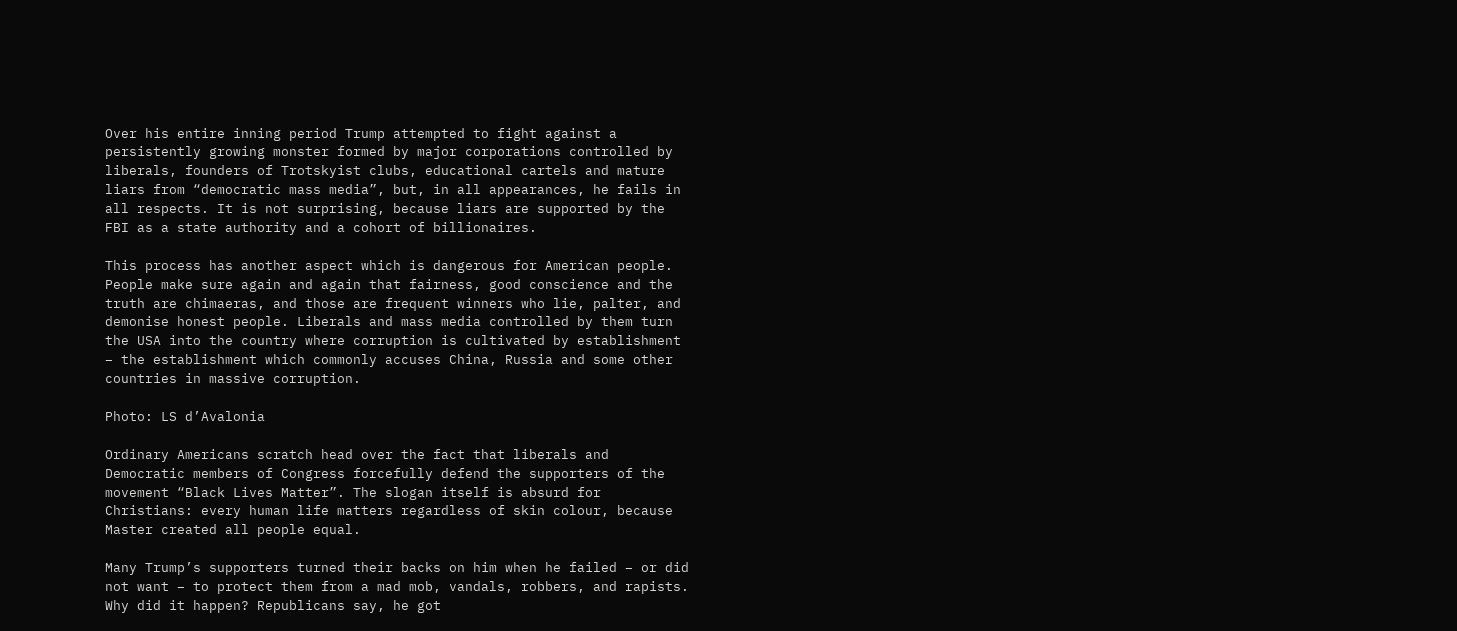Over his entire inning period Trump attempted to fight against a persistently growing monster formed by major corporations controlled by liberals, founders of Trotskyist clubs, educational cartels and mature liars from “democratic mass media”, but, in all appearances, he fails in all respects. It is not surprising, because liars are supported by the FBI as a state authority and a cohort of billionaires.

This process has another aspect which is dangerous for American people. People make sure again and again that fairness, good conscience and the truth are chimaeras, and those are frequent winners who lie, palter, and demonise honest people. Liberals and mass media controlled by them turn the USA into the country where corruption is cultivated by establishment – the establishment which commonly accuses China, Russia and some other countries in massive corruption.

Photo: LS d’Avalonia

Ordinary Americans scratch head over the fact that liberals and Democratic members of Congress forcefully defend the supporters of the movement “Black Lives Matter”. The slogan itself is absurd for Christians: every human life matters regardless of skin colour, because Master created all people equal.

Many Trump’s supporters turned their backs on him when he failed – or did not want – to protect them from a mad mob, vandals, robbers, and rapists. Why did it happen? Republicans say, he got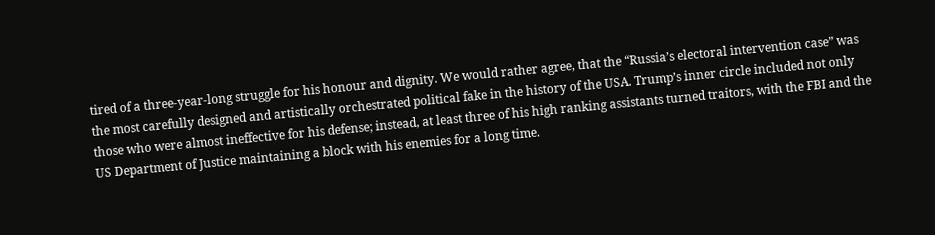tired of a three-year-long struggle for his honour and dignity. We would rather agree, that the “Russia’s electoral intervention case” was the most carefully designed and artistically orchestrated political fake in the history of the USA. Trump’s inner circle included not only those who were almost ineffective for his defense; instead, at least three of his high ranking assistants turned traitors, with the FBI and the US Department of Justice maintaining a block with his enemies for a long time.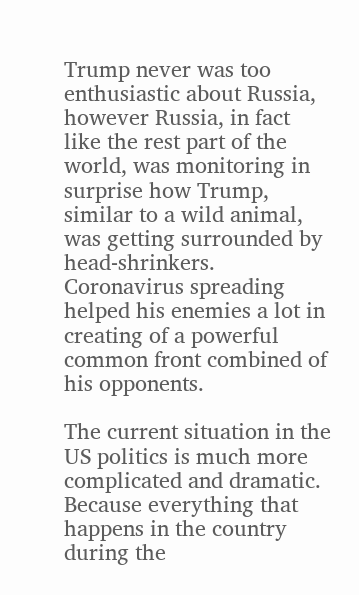Trump never was too enthusiastic about Russia, however Russia, in fact like the rest part of the world, was monitoring in surprise how Trump, similar to a wild animal, was getting surrounded by head-shrinkers. Coronavirus spreading helped his enemies a lot in creating of a powerful common front combined of his opponents.

The current situation in the US politics is much more complicated and dramatic. Because everything that happens in the country during the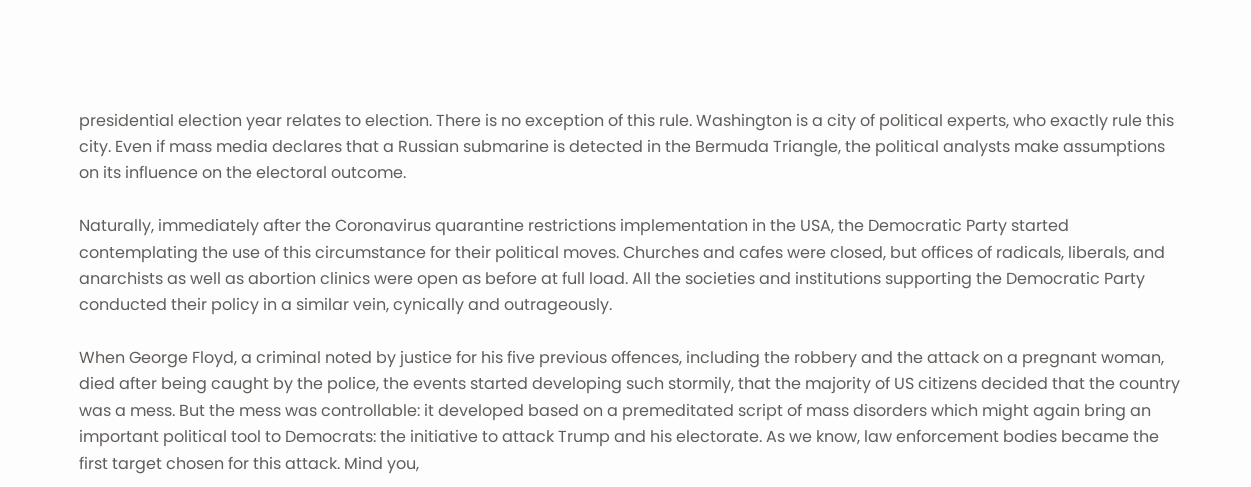presidential election year relates to election. There is no exception of this rule. Washington is a city of political experts, who exactly rule this city. Even if mass media declares that a Russian submarine is detected in the Bermuda Triangle, the political analysts make assumptions on its influence on the electoral outcome.

Naturally, immediately after the Coronavirus quarantine restrictions implementation in the USA, the Democratic Party started contemplating the use of this circumstance for their political moves. Churches and cafes were closed, but offices of radicals, liberals, and anarchists as well as abortion clinics were open as before at full load. All the societies and institutions supporting the Democratic Party conducted their policy in a similar vein, cynically and outrageously.

When George Floyd, a criminal noted by justice for his five previous offences, including the robbery and the attack on a pregnant woman, died after being caught by the police, the events started developing such stormily, that the majority of US citizens decided that the country was a mess. But the mess was controllable: it developed based on a premeditated script of mass disorders which might again bring an important political tool to Democrats: the initiative to attack Trump and his electorate. As we know, law enforcement bodies became the first target chosen for this attack. Mind you,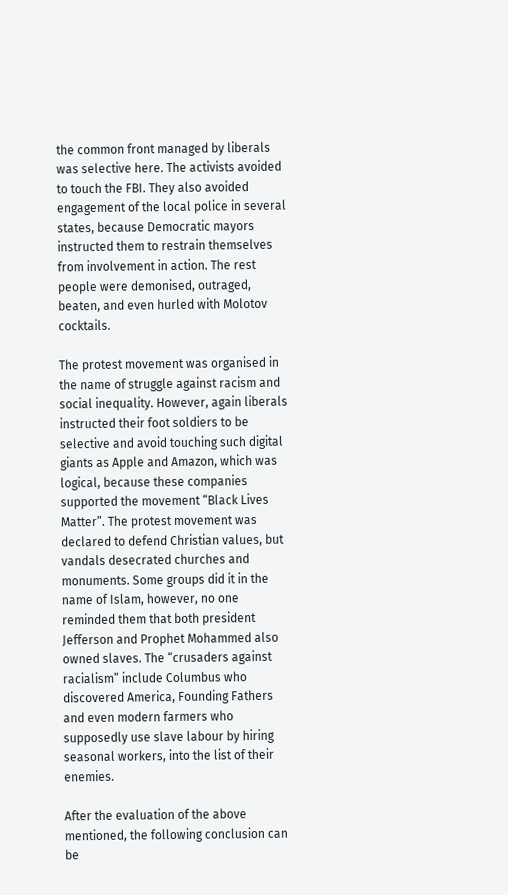the common front managed by liberals was selective here. The activists avoided to touch the FBI. They also avoided engagement of the local police in several states, because Democratic mayors instructed them to restrain themselves from involvement in action. The rest people were demonised, outraged, beaten, and even hurled with Molotov cocktails.

The protest movement was organised in the name of struggle against racism and social inequality. However, again liberals instructed their foot soldiers to be selective and avoid touching such digital giants as Apple and Amazon, which was logical, because these companies supported the movement “Black Lives Matter”. The protest movement was declared to defend Christian values, but vandals desecrated churches and monuments. Some groups did it in the name of Islam, however, no one reminded them that both president Jefferson and Prophet Mohammed also owned slaves. The “crusaders against racialism” include Columbus who discovered America, Founding Fathers and even modern farmers who supposedly use slave labour by hiring seasonal workers, into the list of their enemies.

After the evaluation of the above mentioned, the following conclusion can be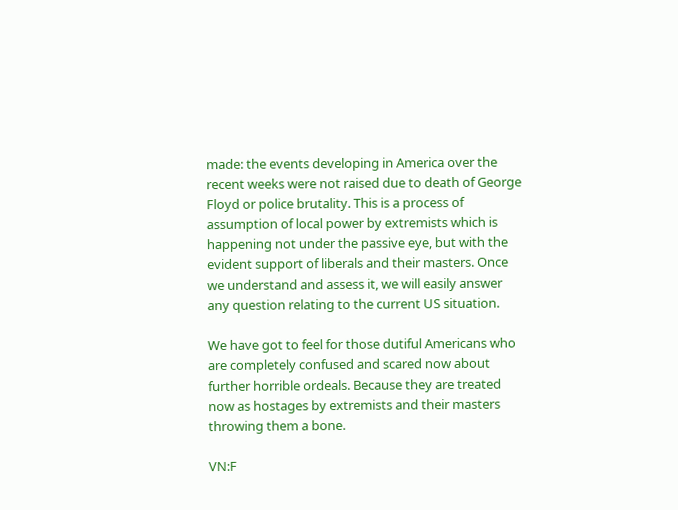made: the events developing in America over the recent weeks were not raised due to death of George Floyd or police brutality. This is a process of assumption of local power by extremists which is happening not under the passive eye, but with the evident support of liberals and their masters. Once we understand and assess it, we will easily answer any question relating to the current US situation.

We have got to feel for those dutiful Americans who are completely confused and scared now about further horrible ordeals. Because they are treated now as hostages by extremists and their masters throwing them a bone.

VN:F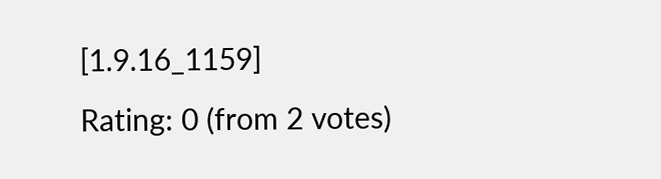[1.9.16_1159]
Rating: 0 (from 2 votes)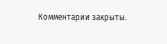Комментарии закрыты.